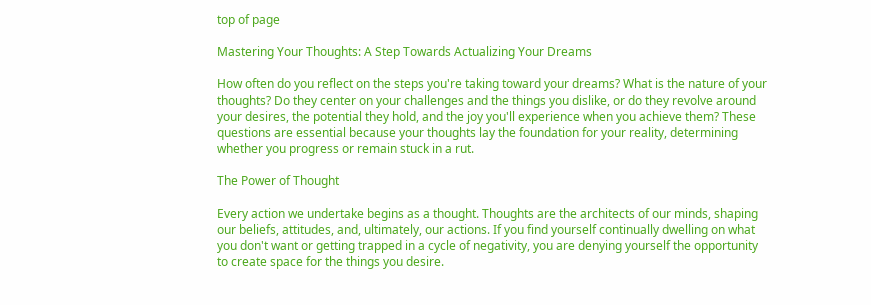top of page

Mastering Your Thoughts: A Step Towards Actualizing Your Dreams

How often do you reflect on the steps you're taking toward your dreams? What is the nature of your thoughts? Do they center on your challenges and the things you dislike, or do they revolve around your desires, the potential they hold, and the joy you'll experience when you achieve them? These questions are essential because your thoughts lay the foundation for your reality, determining whether you progress or remain stuck in a rut.

The Power of Thought

Every action we undertake begins as a thought. Thoughts are the architects of our minds, shaping our beliefs, attitudes, and, ultimately, our actions. If you find yourself continually dwelling on what you don't want or getting trapped in a cycle of negativity, you are denying yourself the opportunity to create space for the things you desire.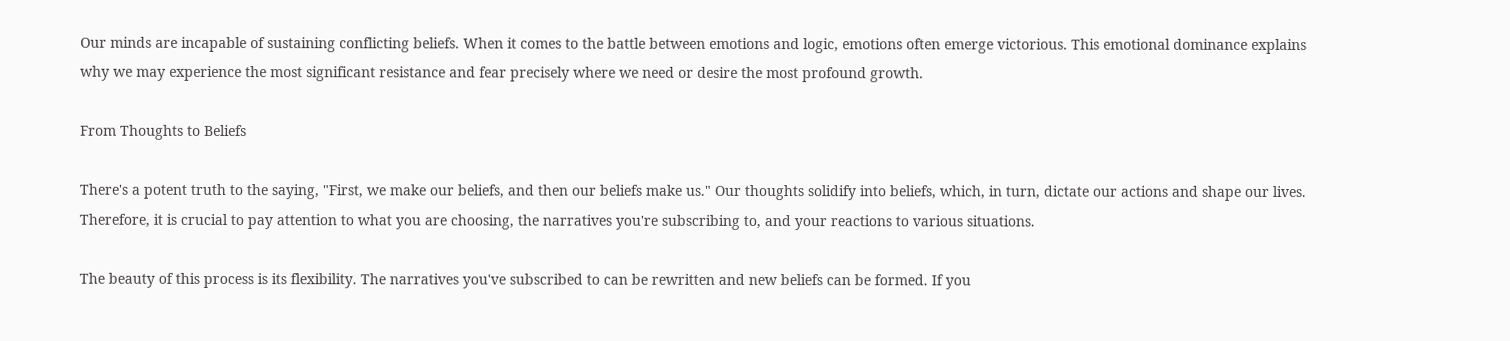Our minds are incapable of sustaining conflicting beliefs. When it comes to the battle between emotions and logic, emotions often emerge victorious. This emotional dominance explains why we may experience the most significant resistance and fear precisely where we need or desire the most profound growth.

From Thoughts to Beliefs

There's a potent truth to the saying, "First, we make our beliefs, and then our beliefs make us." Our thoughts solidify into beliefs, which, in turn, dictate our actions and shape our lives. Therefore, it is crucial to pay attention to what you are choosing, the narratives you're subscribing to, and your reactions to various situations.

The beauty of this process is its flexibility. The narratives you've subscribed to can be rewritten and new beliefs can be formed. If you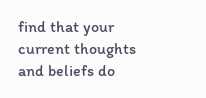find that your current thoughts and beliefs do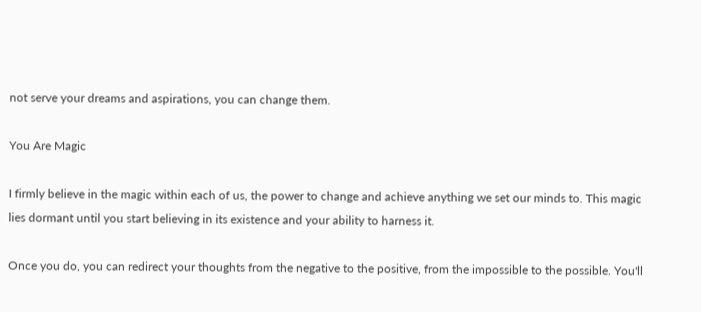not serve your dreams and aspirations, you can change them.

You Are Magic

I firmly believe in the magic within each of us, the power to change and achieve anything we set our minds to. This magic lies dormant until you start believing in its existence and your ability to harness it.

Once you do, you can redirect your thoughts from the negative to the positive, from the impossible to the possible. You'll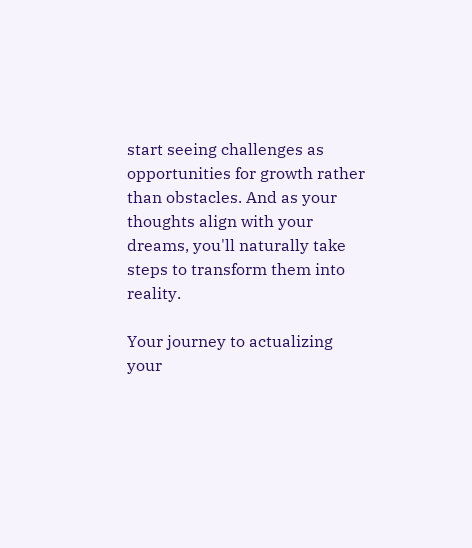start seeing challenges as opportunities for growth rather than obstacles. And as your thoughts align with your dreams, you'll naturally take steps to transform them into reality.

Your journey to actualizing your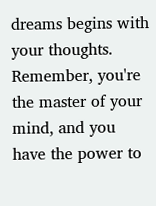dreams begins with your thoughts. Remember, you're the master of your mind, and you have the power to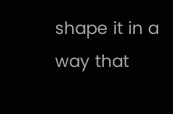shape it in a way that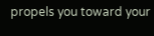propels you toward your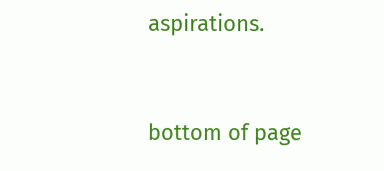aspirations.



bottom of page